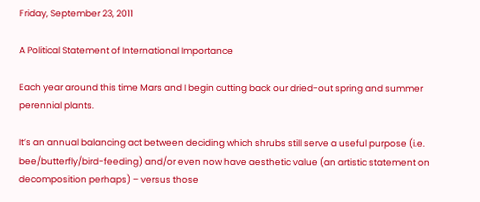Friday, September 23, 2011

A Political Statement of International Importance

Each year around this time Mars and I begin cutting back our dried-out spring and summer perennial plants.

It’s an annual balancing act between deciding which shrubs still serve a useful purpose (i.e. bee/butterfly/bird-feeding) and/or even now have aesthetic value (an artistic statement on decomposition perhaps) – versus those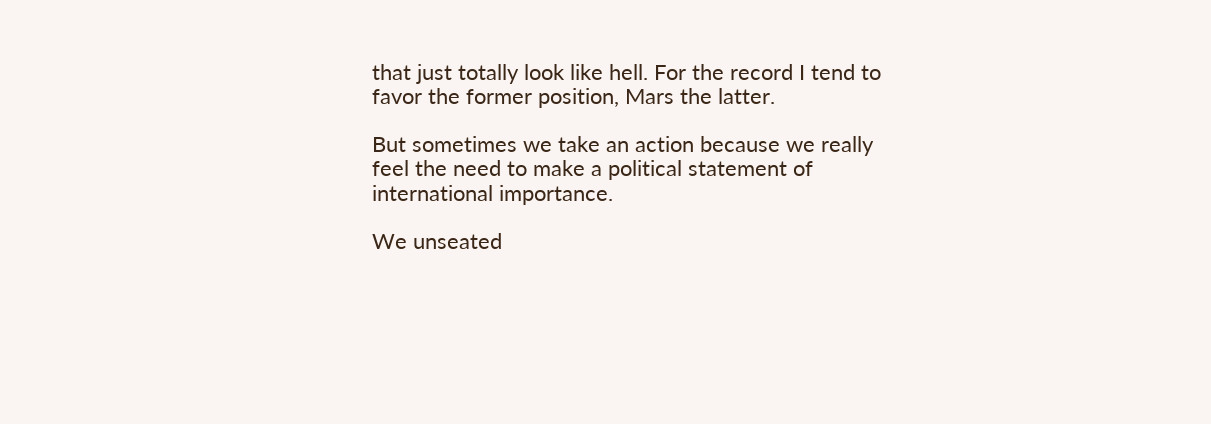that just totally look like hell. For the record I tend to favor the former position, Mars the latter.

But sometimes we take an action because we really feel the need to make a political statement of international importance.

We unseated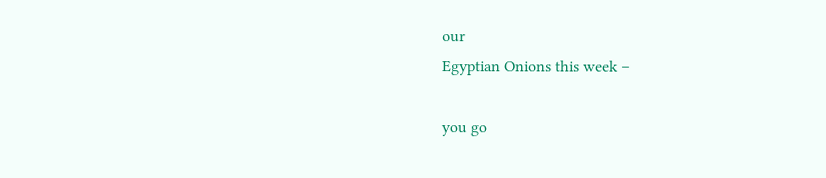our
Egyptian Onions this week –

you go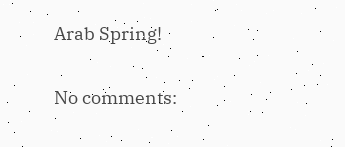Arab Spring!

No comments: